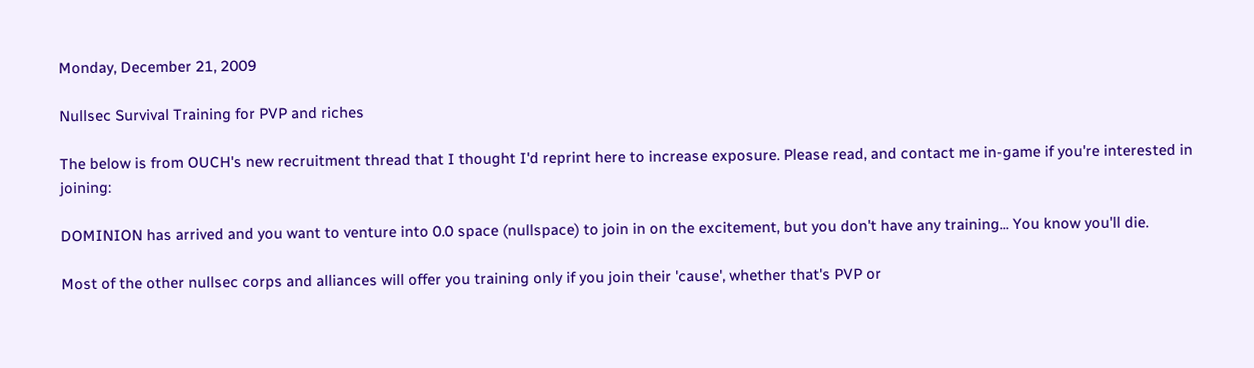Monday, December 21, 2009

Nullsec Survival Training for PVP and riches

The below is from OUCH's new recruitment thread that I thought I'd reprint here to increase exposure. Please read, and contact me in-game if you're interested in joining:

DOMINION has arrived and you want to venture into 0.0 space (nullspace) to join in on the excitement, but you don't have any training... You know you'll die.

Most of the other nullsec corps and alliances will offer you training only if you join their 'cause', whether that's PVP or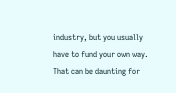industry, but you usually have to fund your own way. That can be daunting for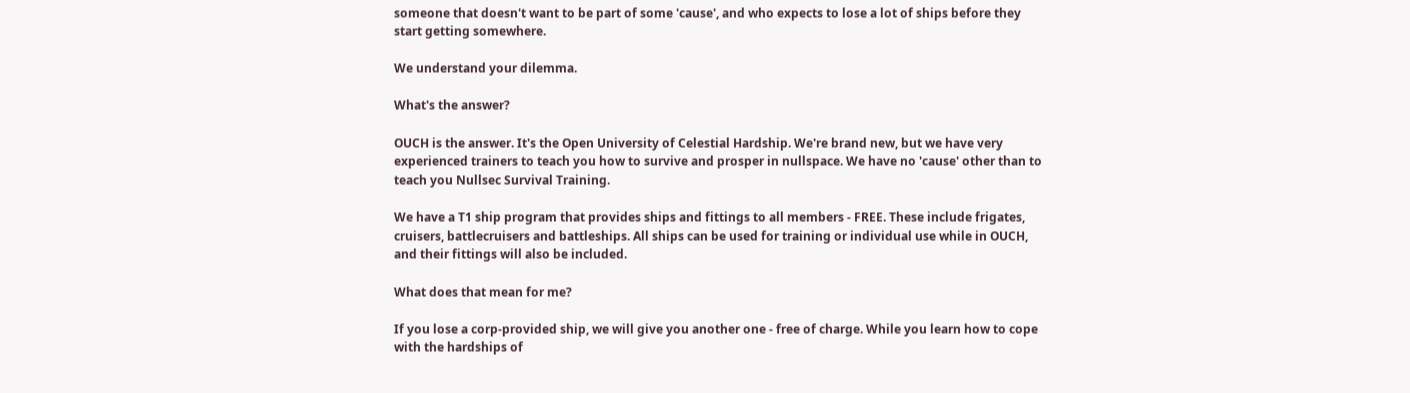someone that doesn't want to be part of some 'cause', and who expects to lose a lot of ships before they start getting somewhere.

We understand your dilemma.

What's the answer?

OUCH is the answer. It's the Open University of Celestial Hardship. We're brand new, but we have very experienced trainers to teach you how to survive and prosper in nullspace. We have no 'cause' other than to teach you Nullsec Survival Training.

We have a T1 ship program that provides ships and fittings to all members - FREE. These include frigates, cruisers, battlecruisers and battleships. All ships can be used for training or individual use while in OUCH, and their fittings will also be included.

What does that mean for me?

If you lose a corp-provided ship, we will give you another one - free of charge. While you learn how to cope with the hardships of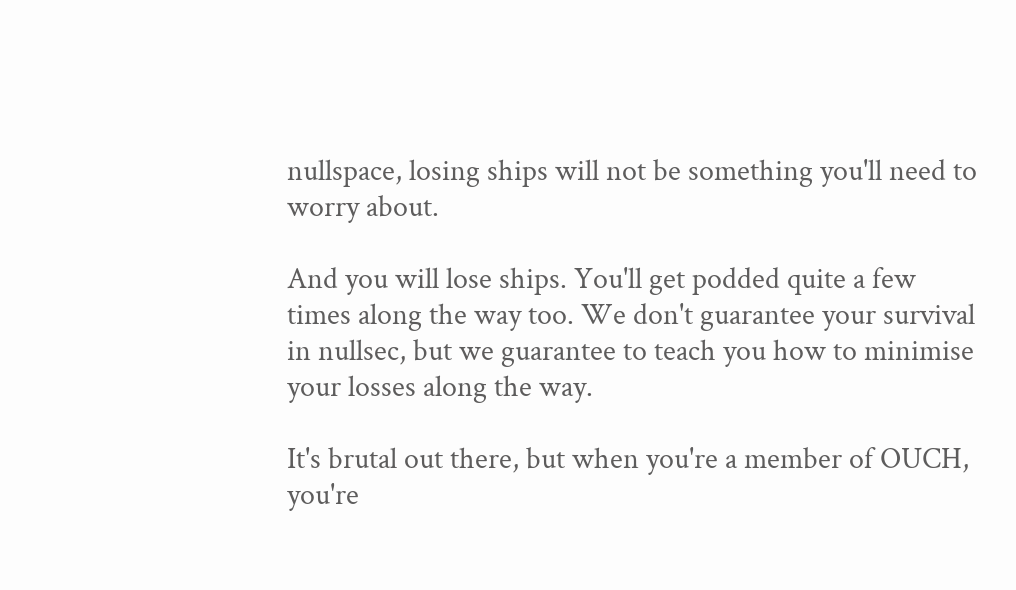nullspace, losing ships will not be something you'll need to worry about.

And you will lose ships. You'll get podded quite a few times along the way too. We don't guarantee your survival in nullsec, but we guarantee to teach you how to minimise your losses along the way.

It's brutal out there, but when you're a member of OUCH, you're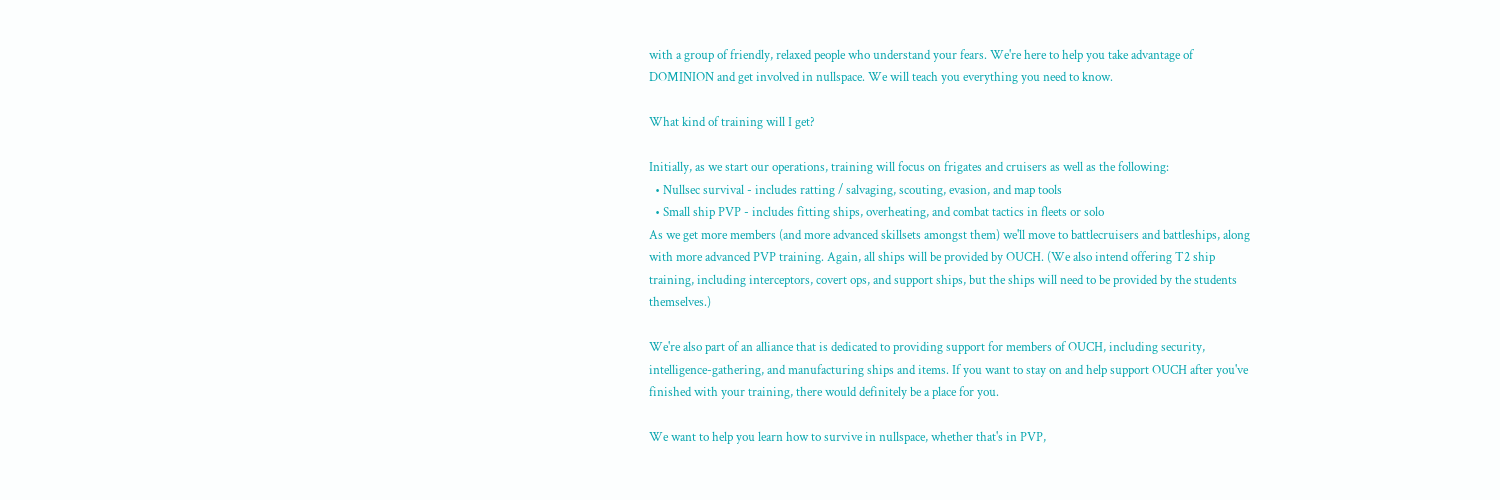with a group of friendly, relaxed people who understand your fears. We're here to help you take advantage of DOMINION and get involved in nullspace. We will teach you everything you need to know.

What kind of training will I get?

Initially, as we start our operations, training will focus on frigates and cruisers as well as the following:
  • Nullsec survival - includes ratting / salvaging, scouting, evasion, and map tools
  • Small ship PVP - includes fitting ships, overheating, and combat tactics in fleets or solo
As we get more members (and more advanced skillsets amongst them) we'll move to battlecruisers and battleships, along with more advanced PVP training. Again, all ships will be provided by OUCH. (We also intend offering T2 ship training, including interceptors, covert ops, and support ships, but the ships will need to be provided by the students themselves.)

We're also part of an alliance that is dedicated to providing support for members of OUCH, including security, intelligence-gathering, and manufacturing ships and items. If you want to stay on and help support OUCH after you've finished with your training, there would definitely be a place for you.

We want to help you learn how to survive in nullspace, whether that's in PVP,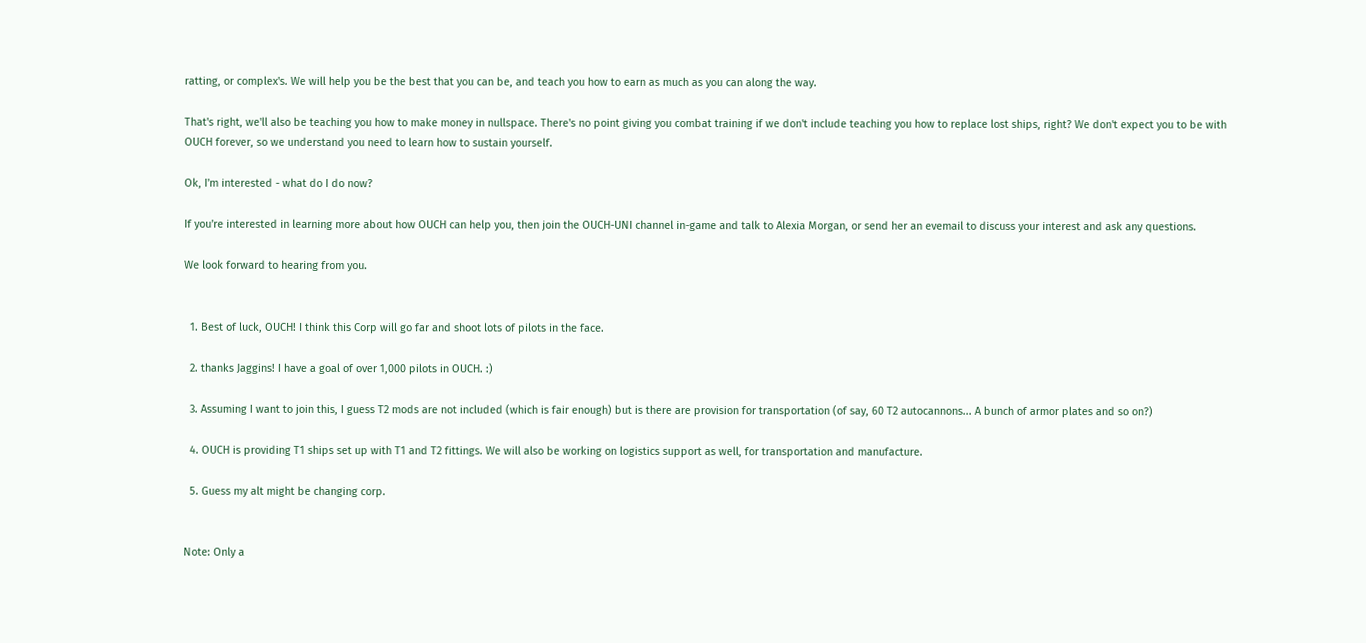ratting, or complex's. We will help you be the best that you can be, and teach you how to earn as much as you can along the way.

That's right, we'll also be teaching you how to make money in nullspace. There's no point giving you combat training if we don't include teaching you how to replace lost ships, right? We don't expect you to be with OUCH forever, so we understand you need to learn how to sustain yourself.

Ok, I'm interested - what do I do now?

If you're interested in learning more about how OUCH can help you, then join the OUCH-UNI channel in-game and talk to Alexia Morgan, or send her an evemail to discuss your interest and ask any questions.

We look forward to hearing from you.


  1. Best of luck, OUCH! I think this Corp will go far and shoot lots of pilots in the face.

  2. thanks Jaggins! I have a goal of over 1,000 pilots in OUCH. :)

  3. Assuming I want to join this, I guess T2 mods are not included (which is fair enough) but is there are provision for transportation (of say, 60 T2 autocannons... A bunch of armor plates and so on?)

  4. OUCH is providing T1 ships set up with T1 and T2 fittings. We will also be working on logistics support as well, for transportation and manufacture.

  5. Guess my alt might be changing corp.


Note: Only a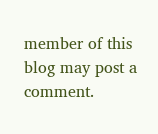member of this blog may post a comment.